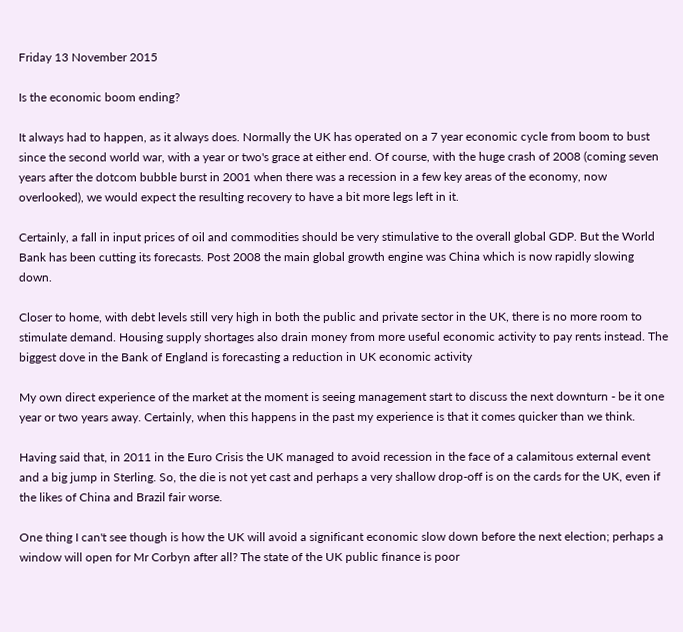Friday 13 November 2015

Is the economic boom ending?

It always had to happen, as it always does. Normally the UK has operated on a 7 year economic cycle from boom to bust since the second world war, with a year or two's grace at either end. Of course, with the huge crash of 2008 (coming seven years after the dotcom bubble burst in 2001 when there was a recession in a few key areas of the economy, now overlooked), we would expect the resulting recovery to have a bit more legs left in it.

Certainly, a fall in input prices of oil and commodities should be very stimulative to the overall global GDP. But the World Bank has been cutting its forecasts. Post 2008 the main global growth engine was China which is now rapidly slowing down.

Closer to home, with debt levels still very high in both the public and private sector in the UK, there is no more room to stimulate demand. Housing supply shortages also drain money from more useful economic activity to pay rents instead. The biggest dove in the Bank of England is forecasting a reduction in UK economic activity

My own direct experience of the market at the moment is seeing management start to discuss the next downturn - be it one year or two years away. Certainly, when this happens in the past my experience is that it comes quicker than we think.

Having said that, in 2011 in the Euro Crisis the UK managed to avoid recession in the face of a calamitous external event and a big jump in Sterling. So, the die is not yet cast and perhaps a very shallow drop-off is on the cards for the UK, even if the likes of China and Brazil fair worse.

One thing I can't see though is how the UK will avoid a significant economic slow down before the next election; perhaps a window will open for Mr Corbyn after all? The state of the UK public finance is poor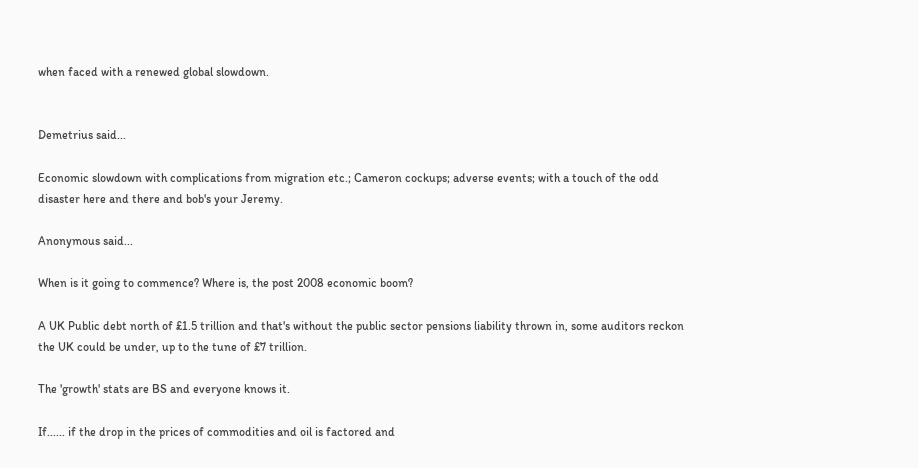when faced with a renewed global slowdown.


Demetrius said...

Economic slowdown with complications from migration etc.; Cameron cockups; adverse events; with a touch of the odd disaster here and there and bob's your Jeremy.

Anonymous said...

When is it going to commence? Where is, the post 2008 economic boom?

A UK Public debt north of £1.5 trillion and that's without the public sector pensions liability thrown in, some auditors reckon the UK could be under, up to the tune of £7 trillion.

The 'growth' stats are BS and everyone knows it.

If...... if the drop in the prices of commodities and oil is factored and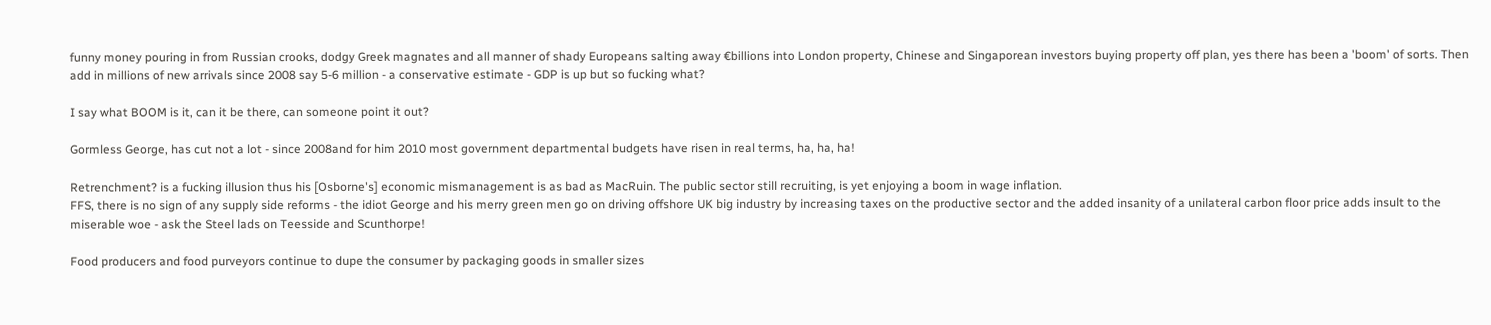funny money pouring in from Russian crooks, dodgy Greek magnates and all manner of shady Europeans salting away €billions into London property, Chinese and Singaporean investors buying property off plan, yes there has been a 'boom' of sorts. Then add in millions of new arrivals since 2008 say 5-6 million - a conservative estimate - GDP is up but so fucking what?

I say what BOOM is it, can it be there, can someone point it out?

Gormless George, has cut not a lot - since 2008and for him 2010 most government departmental budgets have risen in real terms, ha, ha, ha!

Retrenchment? is a fucking illusion thus his [Osborne's] economic mismanagement is as bad as MacRuin. The public sector still recruiting, is yet enjoying a boom in wage inflation.
FFS, there is no sign of any supply side reforms - the idiot George and his merry green men go on driving offshore UK big industry by increasing taxes on the productive sector and the added insanity of a unilateral carbon floor price adds insult to the miserable woe - ask the Steel lads on Teesside and Scunthorpe!

Food producers and food purveyors continue to dupe the consumer by packaging goods in smaller sizes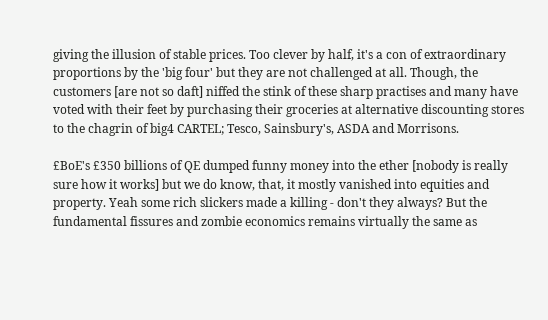giving the illusion of stable prices. Too clever by half, it's a con of extraordinary proportions by the 'big four' but they are not challenged at all. Though, the customers [are not so daft] niffed the stink of these sharp practises and many have voted with their feet by purchasing their groceries at alternative discounting stores to the chagrin of big4 CARTEL; Tesco, Sainsbury's, ASDA and Morrisons.

£BoE's £350 billions of QE dumped funny money into the ether [nobody is really sure how it works] but we do know, that, it mostly vanished into equities and property. Yeah some rich slickers made a killing - don't they always? But the fundamental fissures and zombie economics remains virtually the same as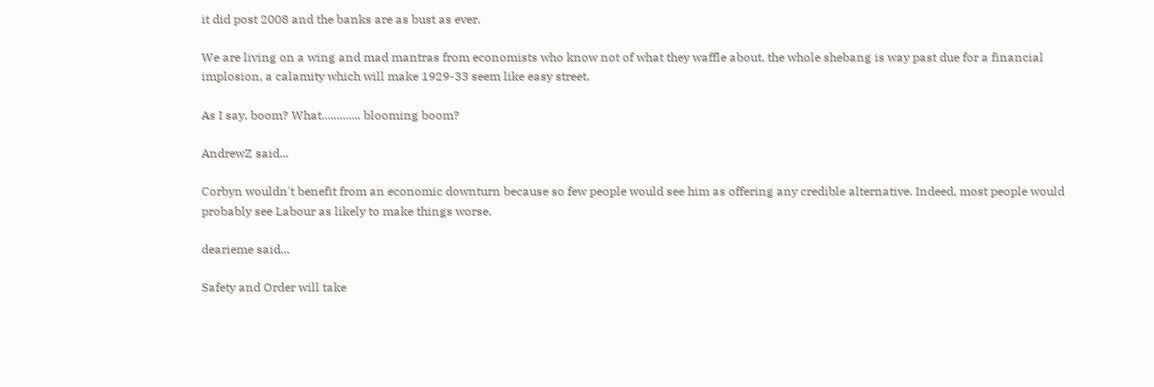it did post 2008 and the banks are as bust as ever.

We are living on a wing and mad mantras from economists who know not of what they waffle about, the whole shebang is way past due for a financial implosion, a calamity which will make 1929-33 seem like easy street.

As I say, boom? What............. blooming boom?

AndrewZ said...

Corbyn wouldn't benefit from an economic downturn because so few people would see him as offering any credible alternative. Indeed, most people would probably see Labour as likely to make things worse.

dearieme said...

Safety and Order will take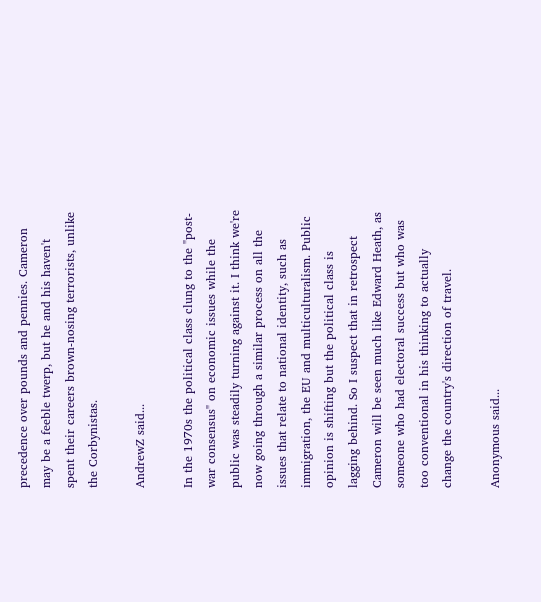precedence over pounds and pennies. Cameron may be a feeble twerp, but he and his haven't spent their careers brown-nosing terrorists, unlike the Corbynistas.

AndrewZ said...

In the 1970s the political class clung to the "post-war consensus" on economic issues while the public was steadily turning against it. I think we're now going through a similar process on all the issues that relate to national identity, such as immigration, the EU and multiculturalism. Public opinion is shifting but the political class is lagging behind. So I suspect that in retrospect Cameron will be seen much like Edward Heath, as someone who had electoral success but who was too conventional in his thinking to actually change the country's direction of travel.

Anonymous said...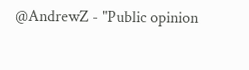@AndrewZ - "Public opinion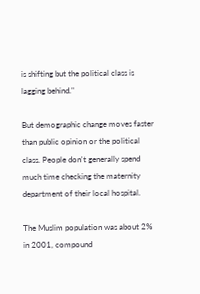is shifting but the political class is lagging behind."

But demographic change moves faster than public opinion or the political class. People don't generally spend much time checking the maternity department of their local hospital.

The Muslim population was about 2% in 2001, compound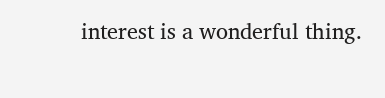interest is a wonderful thing.